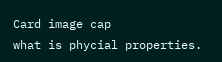Card image cap
what is phycial properties.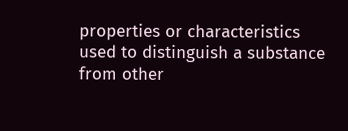properties or characteristics used to distinguish a substance from other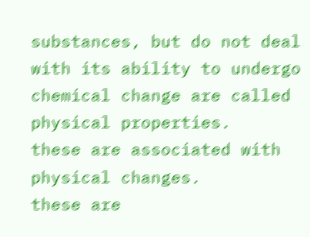substances, but do not deal with its ability to undergo chemical change are called physical properties.
these are associated with physical changes.
these are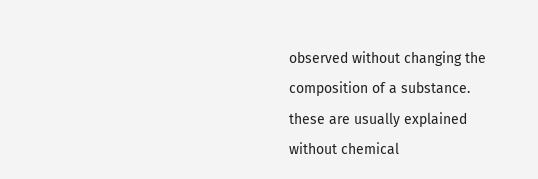observed without changing the composition of a substance.
these are usually explained without chemical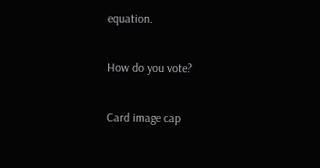equation.

How do you vote?

Card image cap